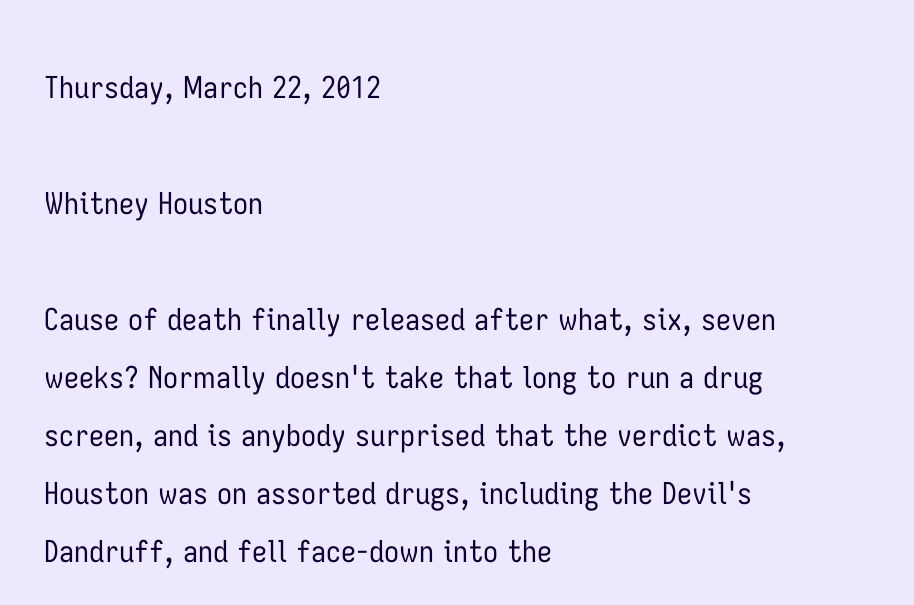Thursday, March 22, 2012

Whitney Houston

Cause of death finally released after what, six, seven weeks? Normally doesn't take that long to run a drug screen, and is anybody surprised that the verdict was, Houston was on assorted drugs, including the Devil's Dandruff, and fell face-down into the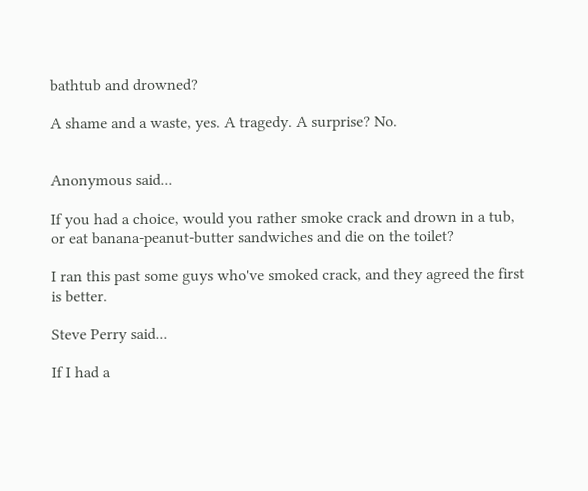bathtub and drowned?

A shame and a waste, yes. A tragedy. A surprise? No.


Anonymous said...

If you had a choice, would you rather smoke crack and drown in a tub, or eat banana-peanut-butter sandwiches and die on the toilet?

I ran this past some guys who've smoked crack, and they agreed the first is better.

Steve Perry said...

If I had a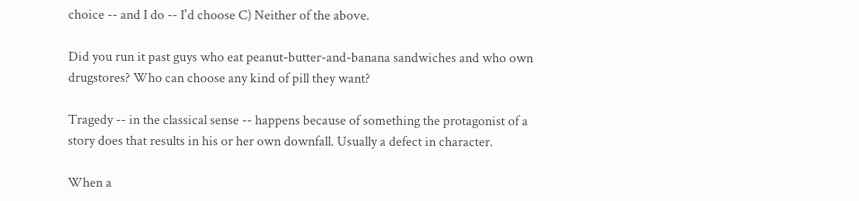choice -- and I do -- I'd choose C) Neither of the above.

Did you run it past guys who eat peanut-butter-and-banana sandwiches and who own drugstores? Who can choose any kind of pill they want?

Tragedy -- in the classical sense -- happens because of something the protagonist of a story does that results in his or her own downfall. Usually a defect in character.

When a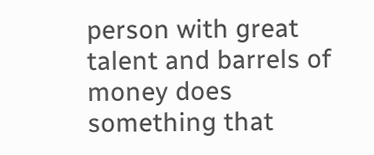person with great talent and barrels of money does something that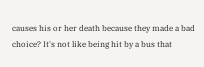causes his or her death because they made a bad choice? It's not like being hit by a bus that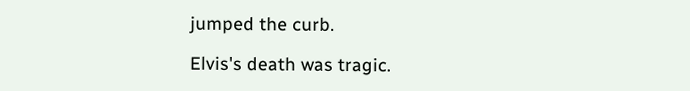jumped the curb.

Elvis's death was tragic.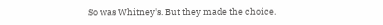So was Whitney's. But they made the choice.